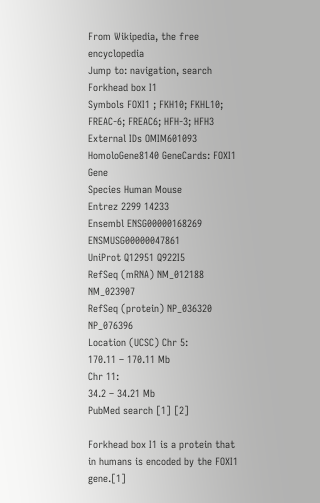From Wikipedia, the free encyclopedia
Jump to: navigation, search
Forkhead box I1
Symbols FOXI1 ; FKH10; FKHL10; FREAC-6; FREAC6; HFH-3; HFH3
External IDs OMIM601093 HomoloGene8140 GeneCards: FOXI1 Gene
Species Human Mouse
Entrez 2299 14233
Ensembl ENSG00000168269 ENSMUSG00000047861
UniProt Q12951 Q922I5
RefSeq (mRNA) NM_012188 NM_023907
RefSeq (protein) NP_036320 NP_076396
Location (UCSC) Chr 5:
170.11 – 170.11 Mb
Chr 11:
34.2 – 34.21 Mb
PubMed search [1] [2]

Forkhead box I1 is a protein that in humans is encoded by the FOXI1 gene.[1]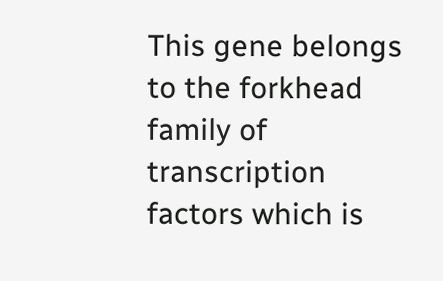This gene belongs to the forkhead family of transcription factors which is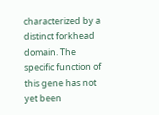characterized by a distinct forkhead domain. The specific function of this gene has not yet been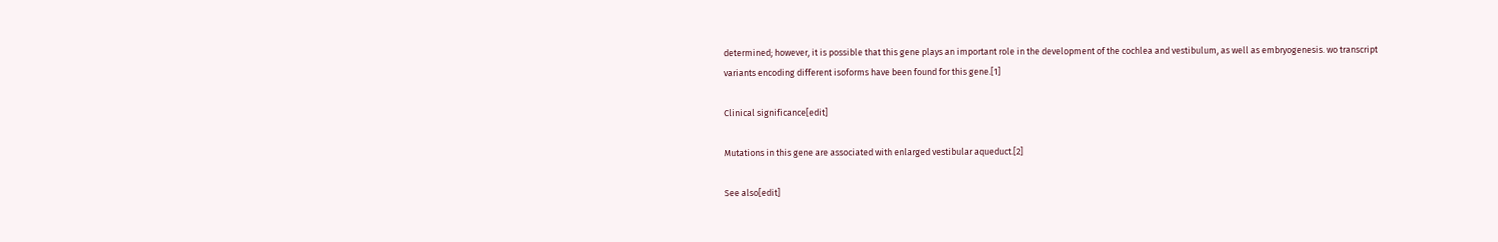determined; however, it is possible that this gene plays an important role in the development of the cochlea and vestibulum, as well as embryogenesis. wo transcript variants encoding different isoforms have been found for this gene.[1]

Clinical significance[edit]

Mutations in this gene are associated with enlarged vestibular aqueduct.[2]

See also[edit]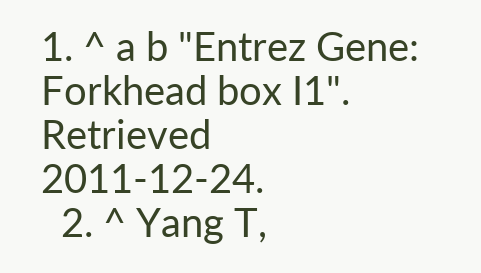1. ^ a b "Entrez Gene: Forkhead box I1". Retrieved 2011-12-24.
  2. ^ Yang T,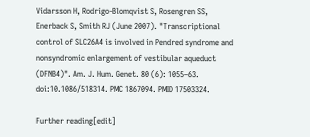Vidarsson H, Rodrigo-Blomqvist S, Rosengren SS, Enerback S, Smith RJ (June 2007). "Transcriptional control of SLC26A4 is involved in Pendred syndrome and nonsyndromic enlargement of vestibular aqueduct (DFNB4)". Am. J. Hum. Genet. 80 (6): 1055–63. doi:10.1086/518314. PMC 1867094. PMID 17503324.

Further reading[edit]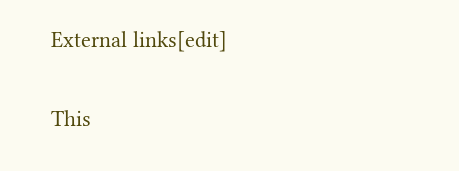External links[edit]

This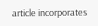article incorporates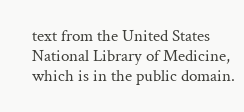text from the United States National Library of Medicine, which is in the public domain.